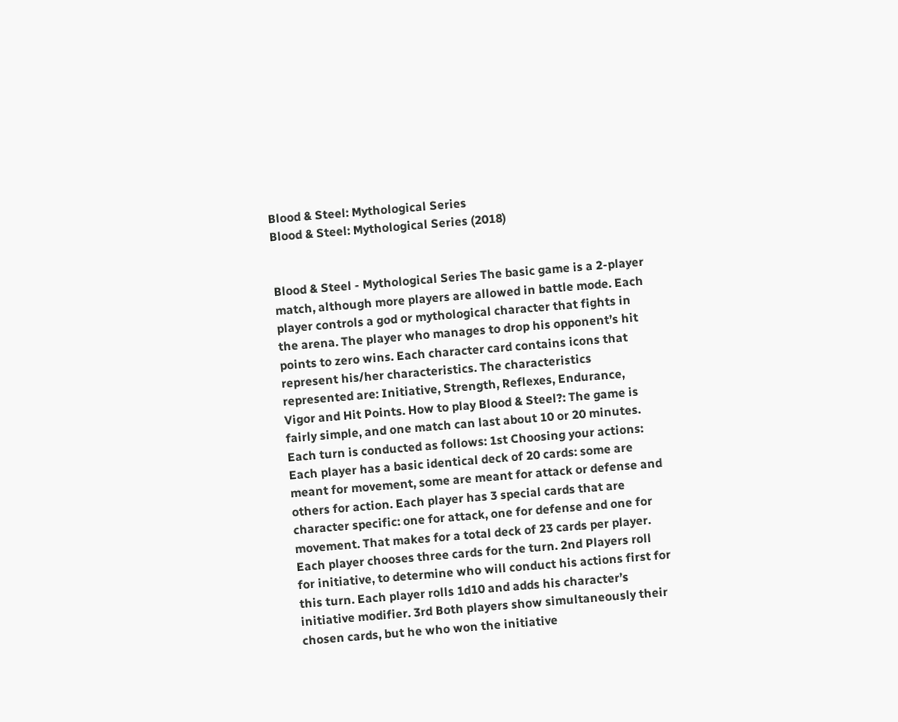Blood & Steel: Mythological Series
Blood & Steel: Mythological Series (2018)


Blood & Steel - Mythological Series The basic game is a 2-player match, although more players are allowed in battle mode. Each player controls a god or mythological character that fights in the arena. The player who manages to drop his opponent’s hit points to zero wins. Each character card contains icons that represent his/her characteristics. The characteristics represented are: Initiative, Strength, Reflexes, Endurance, Vigor and Hit Points. How to play Blood & Steel?: The game is fairly simple, and one match can last about 10 or 20 minutes. Each turn is conducted as follows: 1st Choosing your actions: Each player has a basic identical deck of 20 cards: some are meant for movement, some are meant for attack or defense and others for action. Each player has 3 special cards that are character specific: one for attack, one for defense and one for movement. That makes for a total deck of 23 cards per player. Each player chooses three cards for the turn. 2nd Players roll for initiative, to determine who will conduct his actions first for this turn. Each player rolls 1d10 and adds his character’s initiative modifier. 3rd Both players show simultaneously their chosen cards, but he who won the initiative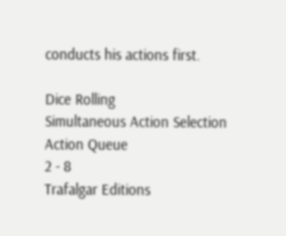conducts his actions first.

Dice Rolling
Simultaneous Action Selection
Action Queue
2 - 8
Trafalgar Editions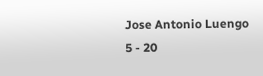Jose Antonio Luengo
5 - 20